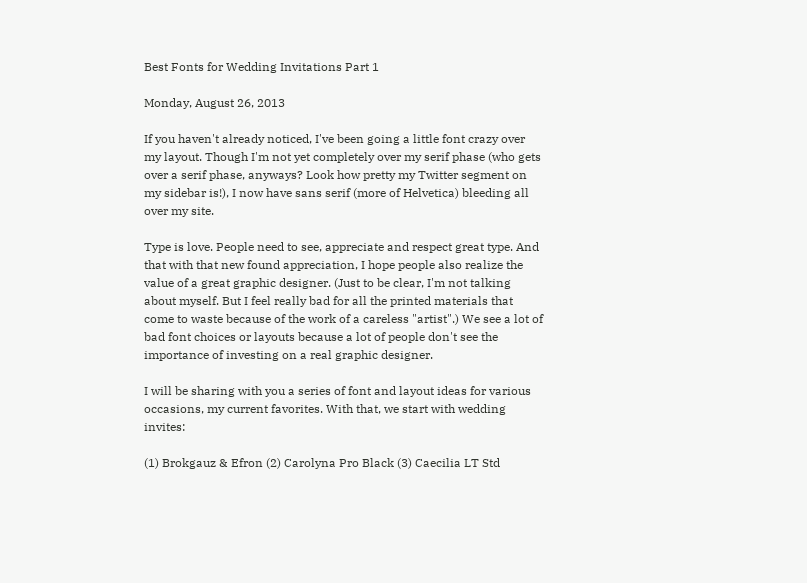Best Fonts for Wedding Invitations Part 1

Monday, August 26, 2013

If you haven't already noticed, I've been going a little font crazy over my layout. Though I'm not yet completely over my serif phase (who gets over a serif phase, anyways? Look how pretty my Twitter segment on my sidebar is!), I now have sans serif (more of Helvetica) bleeding all over my site.

Type is love. People need to see, appreciate and respect great type. And that with that new found appreciation, I hope people also realize the value of a great graphic designer. (Just to be clear, I'm not talking about myself. But I feel really bad for all the printed materials that come to waste because of the work of a careless "artist".) We see a lot of bad font choices or layouts because a lot of people don't see the importance of investing on a real graphic designer.

I will be sharing with you a series of font and layout ideas for various occasions, my current favorites. With that, we start with wedding invites:

(1) Brokgauz & Efron (2) Carolyna Pro Black (3) Caecilia LT Std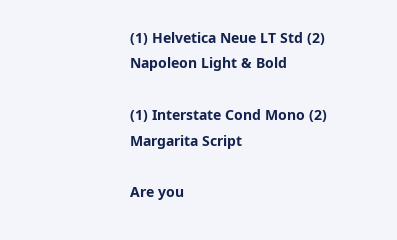(1) Helvetica Neue LT Std (2) Napoleon Light & Bold

(1) Interstate Cond Mono (2) Margarita Script

Are you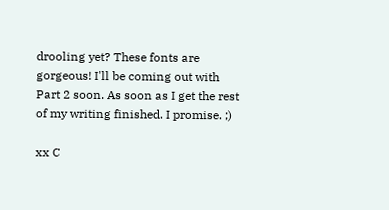drooling yet? These fonts are gorgeous! I'll be coming out with Part 2 soon. As soon as I get the rest of my writing finished. I promise. ;)

xx C